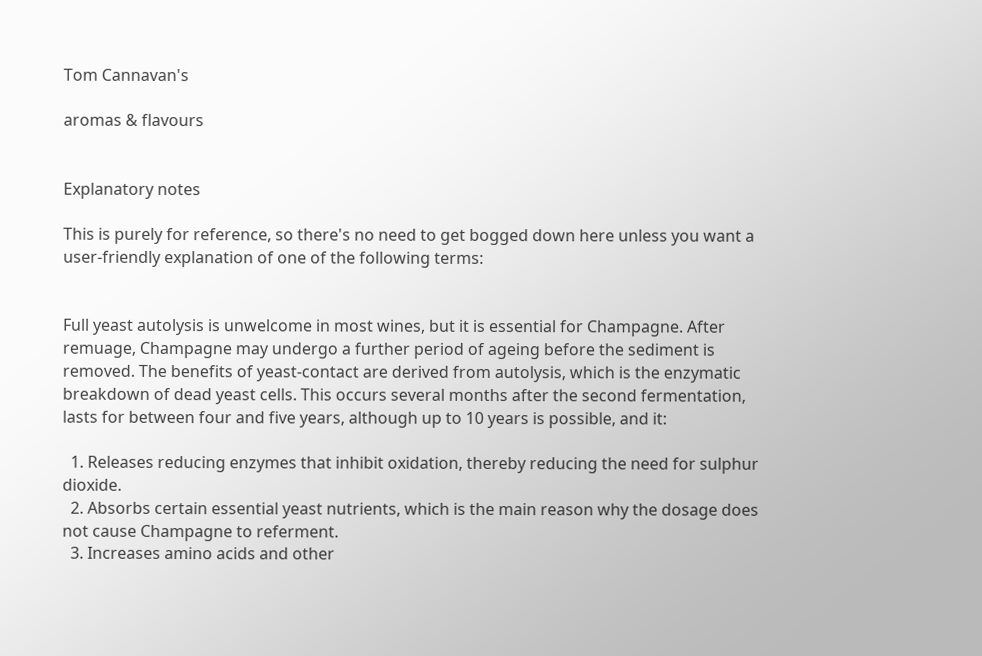Tom Cannavan's

aromas & flavours


Explanatory notes

This is purely for reference, so there's no need to get bogged down here unless you want a user-friendly explanation of one of the following terms:


Full yeast autolysis is unwelcome in most wines, but it is essential for Champagne. After remuage, Champagne may undergo a further period of ageing before the sediment is removed. The benefits of yeast-contact are derived from autolysis, which is the enzymatic breakdown of dead yeast cells. This occurs several months after the second fermentation, lasts for between four and five years, although up to 10 years is possible, and it:

  1. Releases reducing enzymes that inhibit oxidation, thereby reducing the need for sulphur dioxide.
  2. Absorbs certain essential yeast nutrients, which is the main reason why the dosage does not cause Champagne to referment.
  3. Increases amino acids and other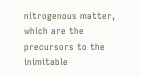nitrogenous matter, which are the precursors to the inimitable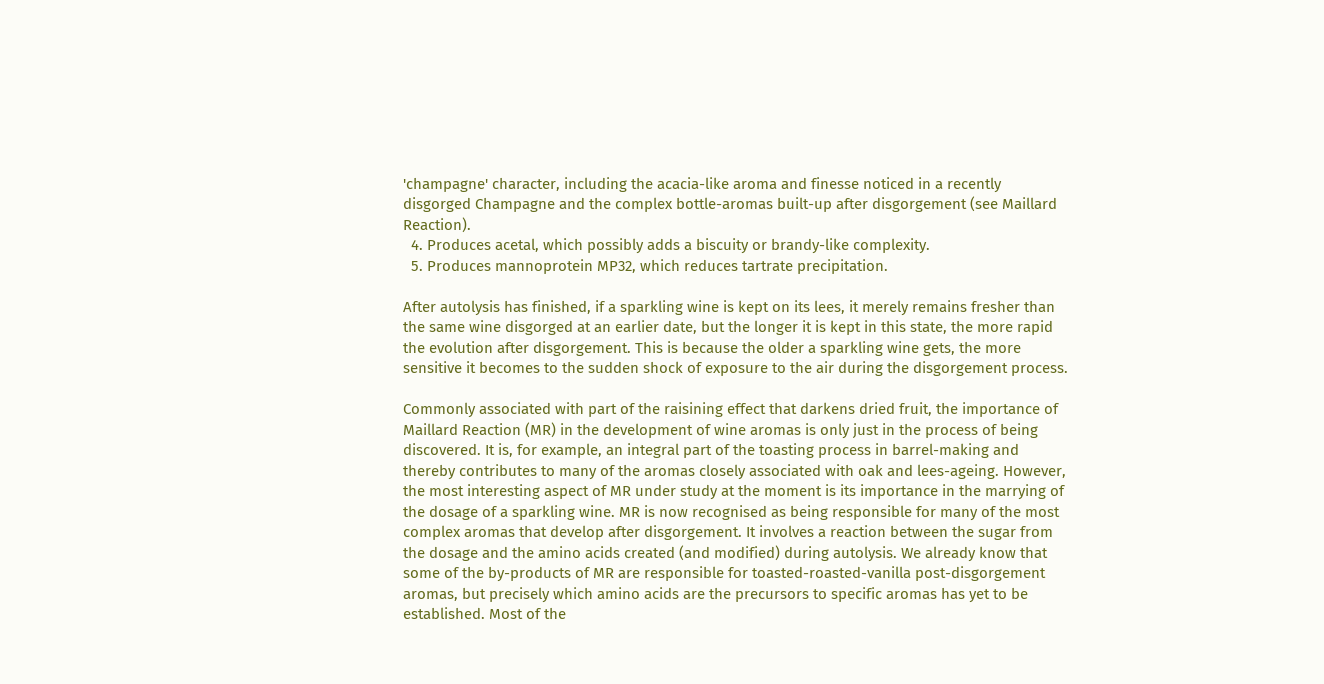'champagne' character, including the acacia-like aroma and finesse noticed in a recently disgorged Champagne and the complex bottle-aromas built-up after disgorgement (see Maillard Reaction).
  4. Produces acetal, which possibly adds a biscuity or brandy-like complexity.
  5. Produces mannoprotein MP32, which reduces tartrate precipitation.

After autolysis has finished, if a sparkling wine is kept on its lees, it merely remains fresher than the same wine disgorged at an earlier date, but the longer it is kept in this state, the more rapid the evolution after disgorgement. This is because the older a sparkling wine gets, the more sensitive it becomes to the sudden shock of exposure to the air during the disgorgement process.

Commonly associated with part of the raisining effect that darkens dried fruit, the importance of Maillard Reaction (MR) in the development of wine aromas is only just in the process of being discovered. It is, for example, an integral part of the toasting process in barrel-making and thereby contributes to many of the aromas closely associated with oak and lees-ageing. However, the most interesting aspect of MR under study at the moment is its importance in the marrying of the dosage of a sparkling wine. MR is now recognised as being responsible for many of the most complex aromas that develop after disgorgement. It involves a reaction between the sugar from the dosage and the amino acids created (and modified) during autolysis. We already know that some of the by-products of MR are responsible for toasted-roasted-vanilla post-disgorgement aromas, but precisely which amino acids are the precursors to specific aromas has yet to be established. Most of the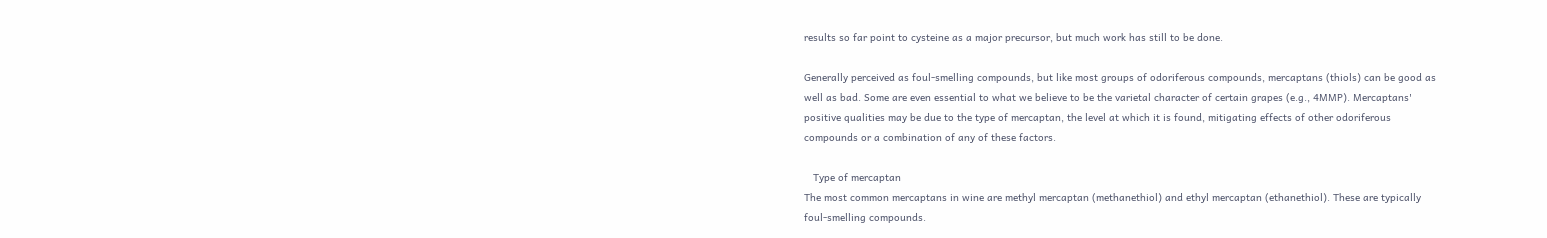results so far point to cysteine as a major precursor, but much work has still to be done.

Generally perceived as foul-smelling compounds, but like most groups of odoriferous compounds, mercaptans (thiols) can be good as well as bad. Some are even essential to what we believe to be the varietal character of certain grapes (e.g., 4MMP). Mercaptans' positive qualities may be due to the type of mercaptan, the level at which it is found, mitigating effects of other odoriferous compounds or a combination of any of these factors.

   Type of mercaptan
The most common mercaptans in wine are methyl mercaptan (methanethiol) and ethyl mercaptan (ethanethiol). These are typically foul-smelling compounds.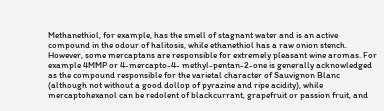Methanethiol, for example, has the smell of stagnant water and is an active compound in the odour of halitosis, while ethanethiol has a raw onion stench. However, some mercaptans are responsible for extremely pleasant wine aromas. For example 4MMP or 4-mercapto-4- methyl-pentan-2-one is generally acknowledged as the compound responsible for the varietal character of Sauvignon Blanc (although not without a good dollop of pyrazine and ripe acidity), while mercaptohexanol can be redolent of blackcurrant, grapefruit or passion fruit, and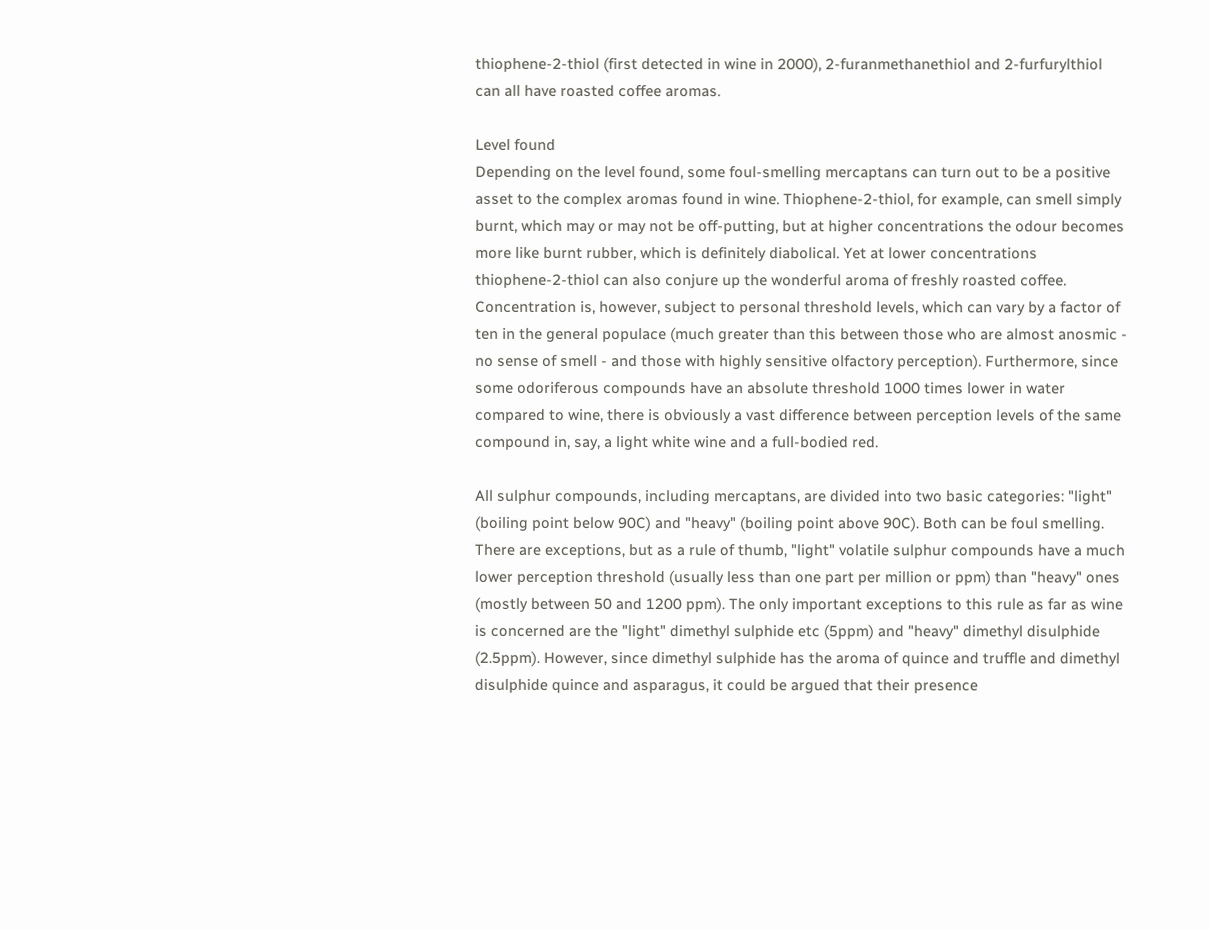thiophene-2-thiol (first detected in wine in 2000), 2-furanmethanethiol and 2-furfurylthiol can all have roasted coffee aromas.

Level found
Depending on the level found, some foul-smelling mercaptans can turn out to be a positive asset to the complex aromas found in wine. Thiophene-2-thiol, for example, can smell simply burnt, which may or may not be off-putting, but at higher concentrations the odour becomes more like burnt rubber, which is definitely diabolical. Yet at lower concentrations thiophene-2-thiol can also conjure up the wonderful aroma of freshly roasted coffee. Concentration is, however, subject to personal threshold levels, which can vary by a factor of ten in the general populace (much greater than this between those who are almost anosmic - no sense of smell - and those with highly sensitive olfactory perception). Furthermore, since some odoriferous compounds have an absolute threshold 1000 times lower in water compared to wine, there is obviously a vast difference between perception levels of the same compound in, say, a light white wine and a full-bodied red.

All sulphur compounds, including mercaptans, are divided into two basic categories: "light" (boiling point below 90C) and "heavy" (boiling point above 90C). Both can be foul smelling. There are exceptions, but as a rule of thumb, "light" volatile sulphur compounds have a much lower perception threshold (usually less than one part per million or ppm) than "heavy" ones (mostly between 50 and 1200 ppm). The only important exceptions to this rule as far as wine is concerned are the "light" dimethyl sulphide etc (5ppm) and "heavy" dimethyl disulphide (2.5ppm). However, since dimethyl sulphide has the aroma of quince and truffle and dimethyl disulphide quince and asparagus, it could be argued that their presence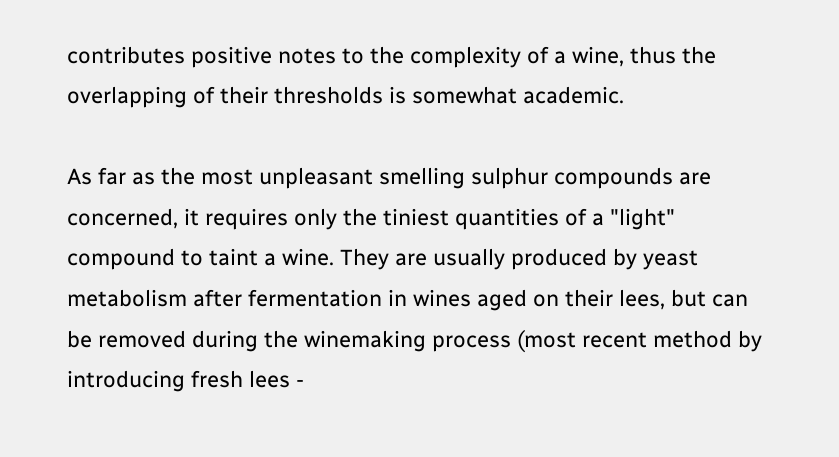contributes positive notes to the complexity of a wine, thus the overlapping of their thresholds is somewhat academic.

As far as the most unpleasant smelling sulphur compounds are concerned, it requires only the tiniest quantities of a "light" compound to taint a wine. They are usually produced by yeast metabolism after fermentation in wines aged on their lees, but can be removed during the winemaking process (most recent method by introducing fresh lees -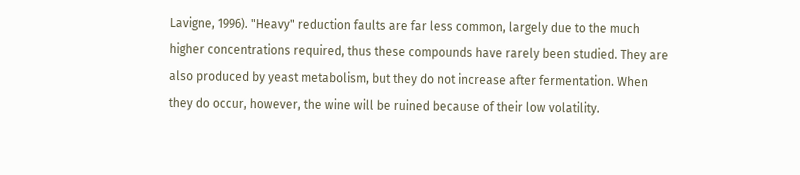Lavigne, 1996). "Heavy" reduction faults are far less common, largely due to the much higher concentrations required, thus these compounds have rarely been studied. They are also produced by yeast metabolism, but they do not increase after fermentation. When they do occur, however, the wine will be ruined because of their low volatility.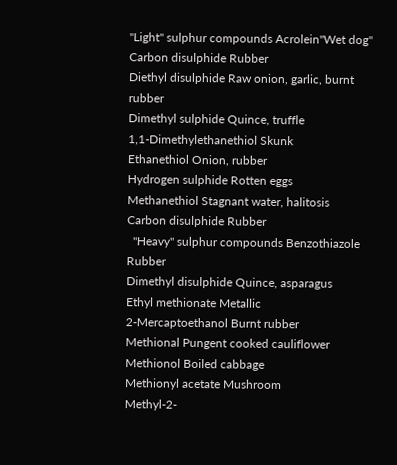"Light" sulphur compounds Acrolein"Wet dog"
Carbon disulphide Rubber
Diethyl disulphide Raw onion, garlic, burnt rubber
Dimethyl sulphide Quince, truffle
1,1-Dimethylethanethiol Skunk
Ethanethiol Onion, rubber
Hydrogen sulphide Rotten eggs
Methanethiol Stagnant water, halitosis
Carbon disulphide Rubber
  "Heavy" sulphur compounds Benzothiazole Rubber
Dimethyl disulphide Quince, asparagus
Ethyl methionate Metallic
2-Mercaptoethanol Burnt rubber
Methional Pungent cooked cauliflower
Methionol Boiled cabbage
Methionyl acetate Mushroom
Methyl-2-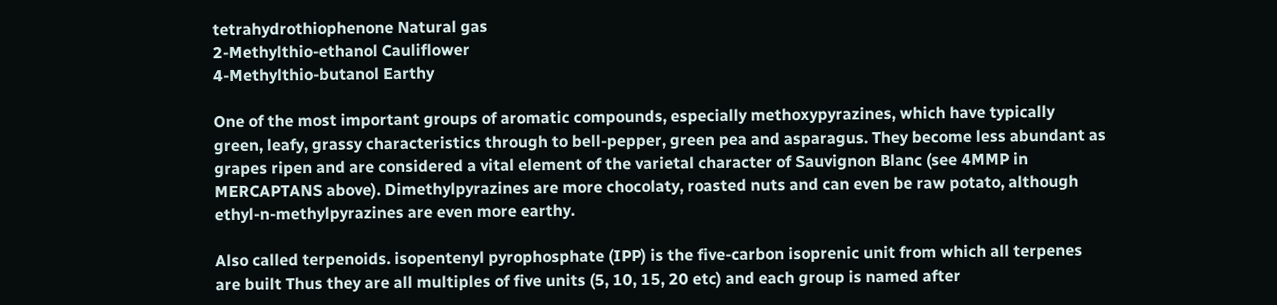tetrahydrothiophenone Natural gas
2-Methylthio-ethanol Cauliflower
4-Methylthio-butanol Earthy

One of the most important groups of aromatic compounds, especially methoxypyrazines, which have typically green, leafy, grassy characteristics through to bell-pepper, green pea and asparagus. They become less abundant as grapes ripen and are considered a vital element of the varietal character of Sauvignon Blanc (see 4MMP in MERCAPTANS above). Dimethylpyrazines are more chocolaty, roasted nuts and can even be raw potato, although ethyl-n-methylpyrazines are even more earthy.

Also called terpenoids. isopentenyl pyrophosphate (IPP) is the five-carbon isoprenic unit from which all terpenes are built Thus they are all multiples of five units (5, 10, 15, 20 etc) and each group is named after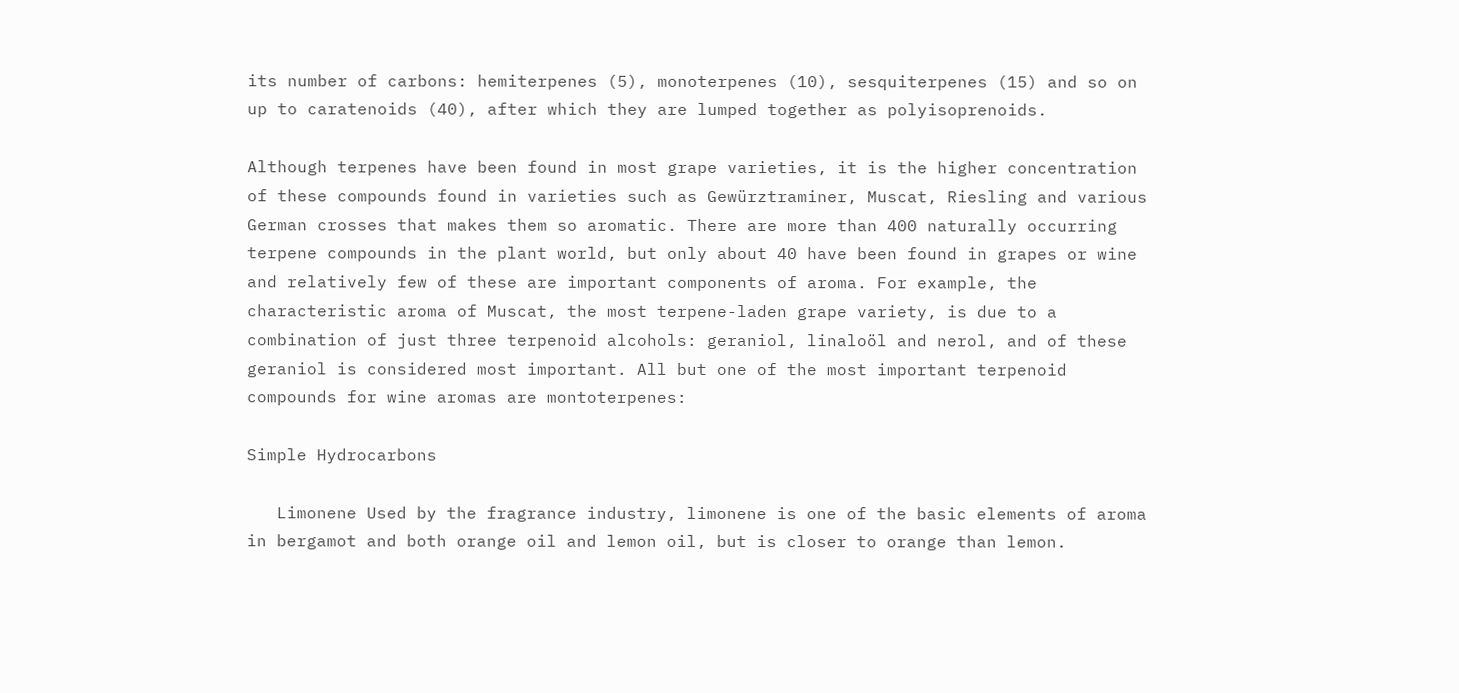its number of carbons: hemiterpenes (5), monoterpenes (10), sesquiterpenes (15) and so on up to caratenoids (40), after which they are lumped together as polyisoprenoids.

Although terpenes have been found in most grape varieties, it is the higher concentration of these compounds found in varieties such as Gewürztraminer, Muscat, Riesling and various German crosses that makes them so aromatic. There are more than 400 naturally occurring terpene compounds in the plant world, but only about 40 have been found in grapes or wine and relatively few of these are important components of aroma. For example, the characteristic aroma of Muscat, the most terpene-laden grape variety, is due to a combination of just three terpenoid alcohols: geraniol, linaloöl and nerol, and of these geraniol is considered most important. All but one of the most important terpenoid compounds for wine aromas are montoterpenes:

Simple Hydrocarbons

   Limonene Used by the fragrance industry, limonene is one of the basic elements of aroma in bergamot and both orange oil and lemon oil, but is closer to orange than lemon.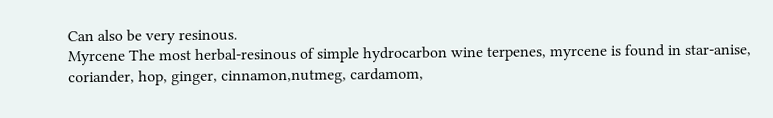Can also be very resinous.
Myrcene The most herbal-resinous of simple hydrocarbon wine terpenes, myrcene is found in star-anise, coriander, hop, ginger, cinnamon,nutmeg, cardamom,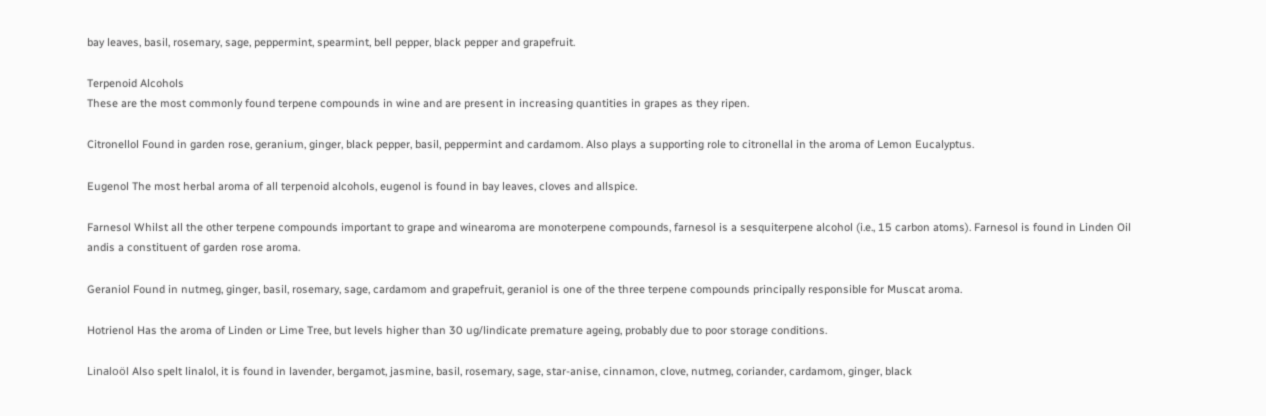bay leaves, basil, rosemary, sage, peppermint, spearmint, bell pepper, black pepper and grapefruit.

Terpenoid Alcohols
These are the most commonly found terpene compounds in wine and are present in increasing quantities in grapes as they ripen.

Citronellol Found in garden rose, geranium, ginger, black pepper, basil, peppermint and cardamom. Also plays a supporting role to citronellal in the aroma of Lemon Eucalyptus.

Eugenol The most herbal aroma of all terpenoid alcohols, eugenol is found in bay leaves, cloves and allspice.

Farnesol Whilst all the other terpene compounds important to grape and winearoma are monoterpene compounds, farnesol is a sesquiterpene alcohol (i.e., 15 carbon atoms). Farnesol is found in Linden Oil andis a constituent of garden rose aroma.

Geraniol Found in nutmeg, ginger, basil, rosemary, sage, cardamom and grapefruit, geraniol is one of the three terpene compounds principally responsible for Muscat aroma.

Hotrienol Has the aroma of Linden or Lime Tree, but levels higher than 30 ug/lindicate premature ageing, probably due to poor storage conditions.

Linaloöl Also spelt linalol, it is found in lavender, bergamot, jasmine, basil, rosemary, sage, star-anise, cinnamon, clove, nutmeg, coriander, cardamom, ginger, black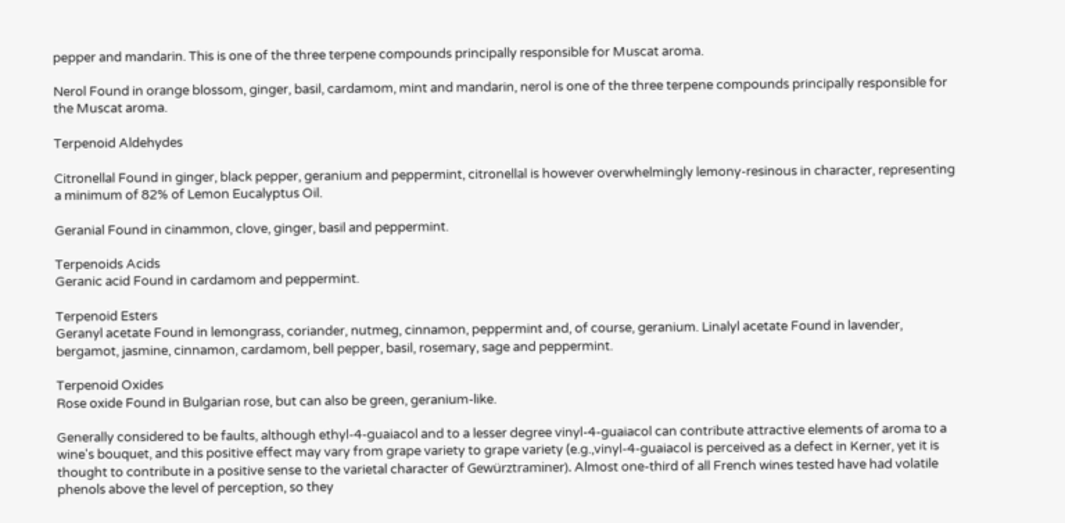pepper and mandarin. This is one of the three terpene compounds principally responsible for Muscat aroma.

Nerol Found in orange blossom, ginger, basil, cardamom, mint and mandarin, nerol is one of the three terpene compounds principally responsible for the Muscat aroma.

Terpenoid Aldehydes

Citronellal Found in ginger, black pepper, geranium and peppermint, citronellal is however overwhelmingly lemony-resinous in character, representing a minimum of 82% of Lemon Eucalyptus Oil.

Geranial Found in cinammon, clove, ginger, basil and peppermint.

Terpenoids Acids
Geranic acid Found in cardamom and peppermint.

Terpenoid Esters
Geranyl acetate Found in lemongrass, coriander, nutmeg, cinnamon, peppermint and, of course, geranium. Linalyl acetate Found in lavender, bergamot, jasmine, cinnamon, cardamom, bell pepper, basil, rosemary, sage and peppermint.

Terpenoid Oxides
Rose oxide Found in Bulgarian rose, but can also be green, geranium-like.

Generally considered to be faults, although ethyl-4-guaiacol and to a lesser degree vinyl-4-guaiacol can contribute attractive elements of aroma to a wine's bouquet, and this positive effect may vary from grape variety to grape variety (e.g.,vinyl-4-guaiacol is perceived as a defect in Kerner, yet it is thought to contribute in a positive sense to the varietal character of Gewürztraminer). Almost one-third of all French wines tested have had volatile phenols above the level of perception, so they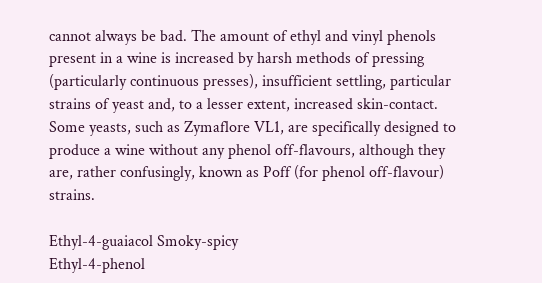cannot always be bad. The amount of ethyl and vinyl phenols present in a wine is increased by harsh methods of pressing (particularly continuous presses), insufficient settling, particular strains of yeast and, to a lesser extent, increased skin-contact. Some yeasts, such as Zymaflore VL1, are specifically designed to produce a wine without any phenol off-flavours, although they are, rather confusingly, known as Poff (for phenol off-flavour) strains.

Ethyl-4-guaiacol Smoky-spicy
Ethyl-4-phenol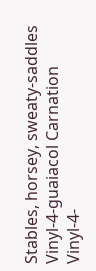Stables, horsey, sweaty-saddles
Vinyl-4-guaiacol Carnation
Vinyl-4-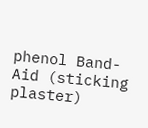phenol Band-Aid (sticking plaster)